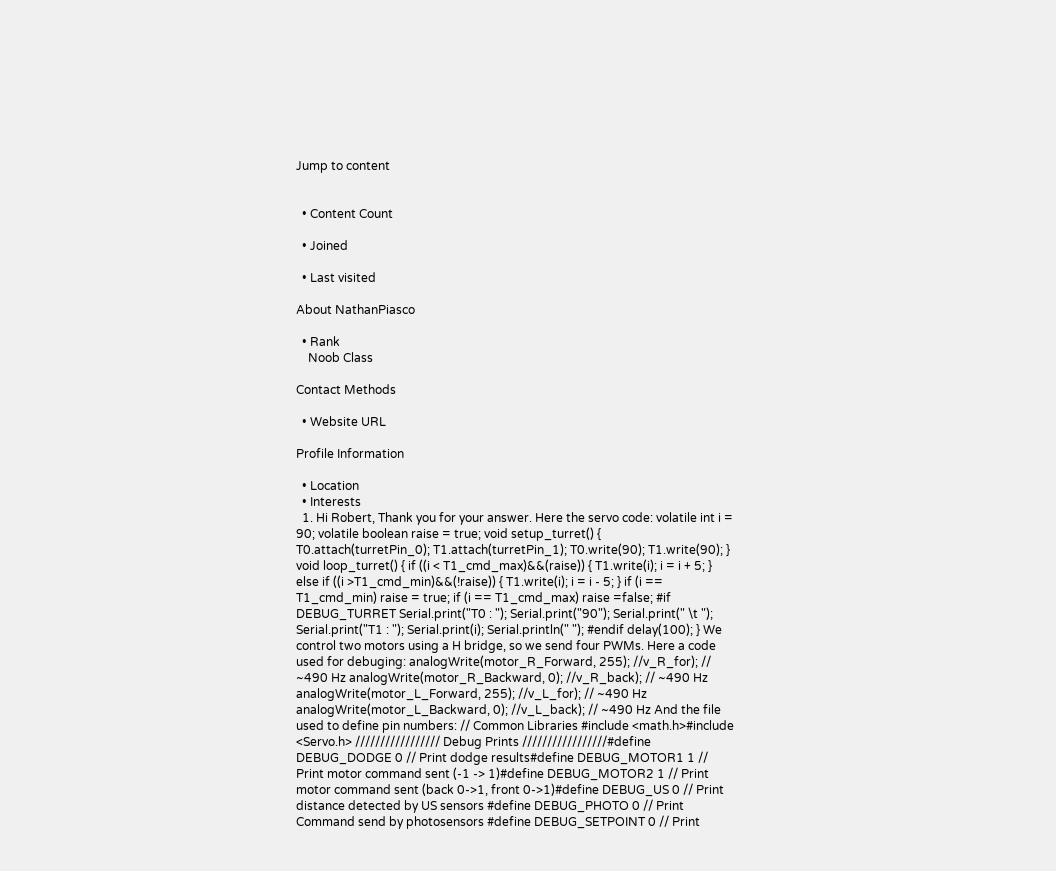Jump to content


  • Content Count

  • Joined

  • Last visited

About NathanPiasco

  • Rank
    Noob Class

Contact Methods

  • Website URL

Profile Information

  • Location
  • Interests
  1. Hi Robert, Thank you for your answer. Here the servo code: volatile int i = 90; volatile boolean raise = true; void setup_turret() { T0.attach(turretPin_0); T1.attach(turretPin_1); T0.write(90); T1.write(90); } void loop_turret() { if ((i < T1_cmd_max)&&(raise)) { T1.write(i); i = i + 5; } else if ((i >T1_cmd_min)&&(!raise)) { T1.write(i); i = i - 5; } if (i == T1_cmd_min) raise = true; if (i == T1_cmd_max) raise =false; #if DEBUG_TURRET Serial.print("T0 : "); Serial.print("90"); Serial.print(" \t "); Serial.print("T1 : "); Serial.print(i); Serial.println(" "); #endif delay(100); } We control two motors using a H bridge, so we send four PWMs. Here a code used for debuging: analogWrite(motor_R_Forward, 255); //v_R_for); // ~490 Hz analogWrite(motor_R_Backward, 0); //v_R_back); // ~490 Hz analogWrite(motor_L_Forward, 255); //v_L_for); // ~490 Hz analogWrite(motor_L_Backward, 0); //v_L_back); // ~490 Hz And the file used to define pin numbers: // Common Libraries #include <math.h>#include <Servo.h> ///////////////// Debug Prints /////////////////#define DEBUG_DODGE 0 // Print dodge results#define DEBUG_MOTOR1 1 // Print motor command sent (-1 -> 1)#define DEBUG_MOTOR2 1 // Print motor command sent (back 0->1, front 0->1)#define DEBUG_US 0 // Print distance detected by US sensors #define DEBUG_PHOTO 0 // Print Command send by photosensors #define DEBUG_SETPOINT 0 // Print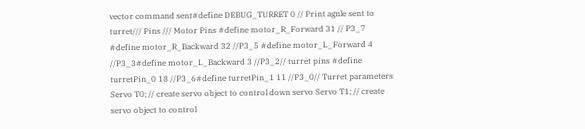vector command sent#define DEBUG_TURRET 0 // Print agnle sent to turret/// Pins /// Motor Pins #define motor_R_Forward 31 // P3_7 #define motor_R_Backward 32 //P3_5 #define motor_L_Forward 4 //P3_3#define motor_L_Backward 3 //P3_2// turret pins #define turretPin_0 18 //P3_6#define turretPin_1 11 //P3_0// Turret parameters Servo T0; // create servo object to control down servo Servo T1; // create servo object to control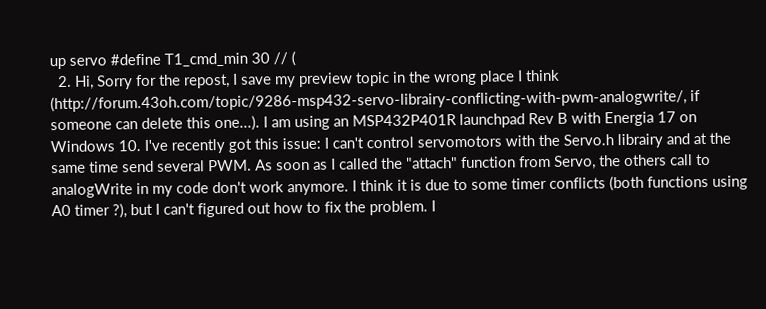up servo #define T1_cmd_min 30 // (
  2. Hi, Sorry for the repost, I save my preview topic in the wrong place I think (http://forum.43oh.com/topic/9286-msp432-servo-librairy-conflicting-with-pwm-analogwrite/, if someone can delete this one...). I am using an MSP432P401R launchpad Rev B with Energia 17 on Windows 10. I've recently got this issue: I can't control servomotors with the Servo.h librairy and at the same time send several PWM. As soon as I called the "attach" function from Servo, the others call to analogWrite in my code don't work anymore. I think it is due to some timer conflicts (both functions using A0 timer ?), but I can't figured out how to fix the problem. I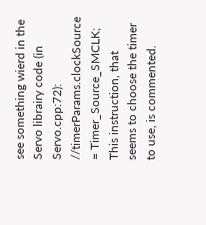see something wierd in the Servo librairy code (in Servo.cpp:72): //timerParams.clockSource = Timer_Source_SMCLK; This instruction, that seems to choose the timer to use, is commented.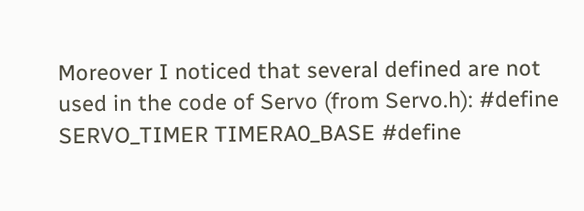Moreover I noticed that several defined are not used in the code of Servo (from Servo.h): #define SERVO_TIMER TIMERA0_BASE #define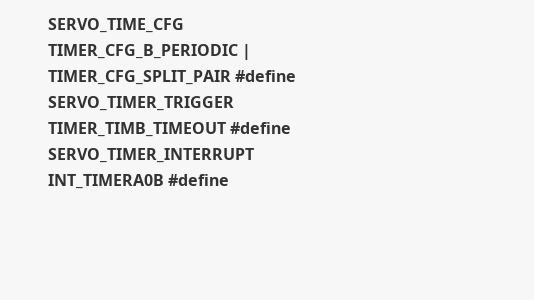SERVO_TIME_CFG TIMER_CFG_B_PERIODIC | TIMER_CFG_SPLIT_PAIR #define SERVO_TIMER_TRIGGER TIMER_TIMB_TIMEOUT #define SERVO_TIMER_INTERRUPT INT_TIMERA0B #define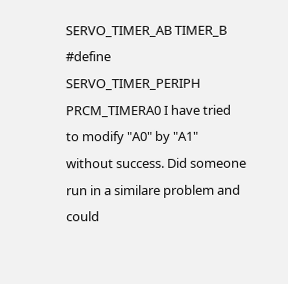SERVO_TIMER_AB TIMER_B #define SERVO_TIMER_PERIPH PRCM_TIMERA0 I have tried to modify "A0" by "A1" without success. Did someone run in a similare problem and could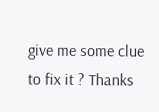give me some clue to fix it ? Thanks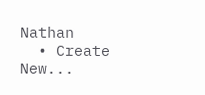Nathan
  • Create New...